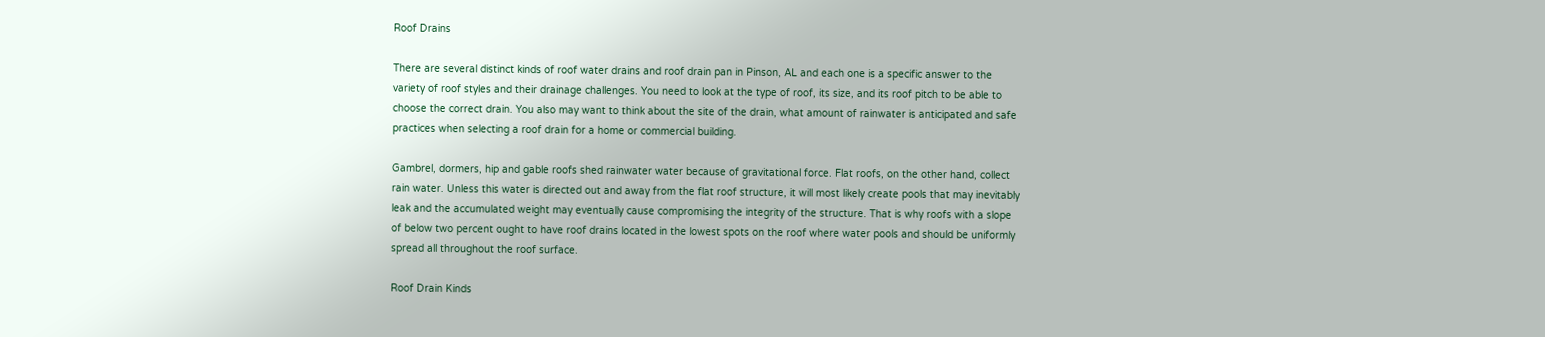Roof Drains

There are several distinct kinds of roof water drains and roof drain pan in Pinson, AL and each one is a specific answer to the variety of roof styles and their drainage challenges. You need to look at the type of roof, its size, and its roof pitch to be able to choose the correct drain. You also may want to think about the site of the drain, what amount of rainwater is anticipated and safe practices when selecting a roof drain for a home or commercial building.

Gambrel, dormers, hip and gable roofs shed rainwater water because of gravitational force. Flat roofs, on the other hand, collect rain water. Unless this water is directed out and away from the flat roof structure, it will most likely create pools that may inevitably leak and the accumulated weight may eventually cause compromising the integrity of the structure. That is why roofs with a slope of below two percent ought to have roof drains located in the lowest spots on the roof where water pools and should be uniformly spread all throughout the roof surface.

Roof Drain Kinds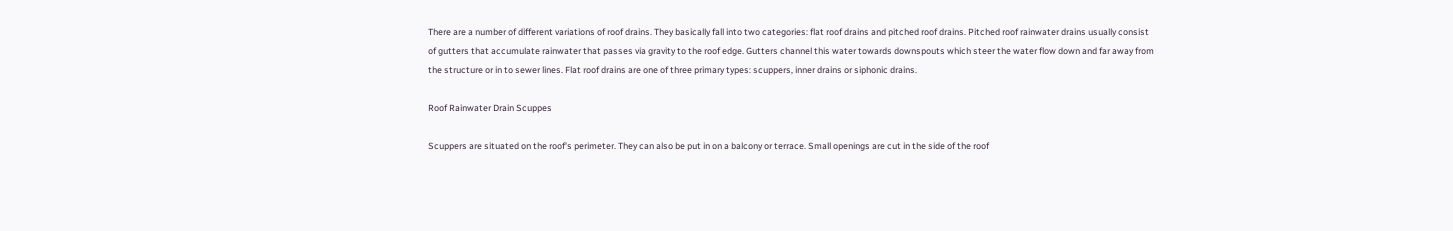There are a number of different variations of roof drains. They basically fall into two categories: flat roof drains and pitched roof drains. Pitched roof rainwater drains usually consist of gutters that accumulate rainwater that passes via gravity to the roof edge. Gutters channel this water towards downspouts which steer the water flow down and far away from the structure or in to sewer lines. Flat roof drains are one of three primary types: scuppers, inner drains or siphonic drains.

Roof Rainwater Drain Scuppes

Scuppers are situated on the roof's perimeter. They can also be put in on a balcony or terrace. Small openings are cut in the side of the roof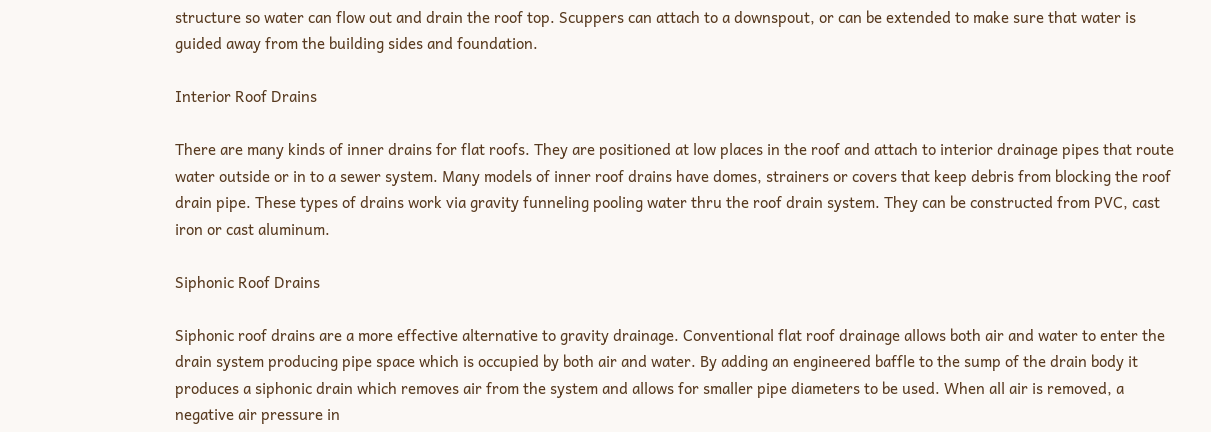structure so water can flow out and drain the roof top. Scuppers can attach to a downspout, or can be extended to make sure that water is guided away from the building sides and foundation.

Interior Roof Drains

There are many kinds of inner drains for flat roofs. They are positioned at low places in the roof and attach to interior drainage pipes that route water outside or in to a sewer system. Many models of inner roof drains have domes, strainers or covers that keep debris from blocking the roof drain pipe. These types of drains work via gravity funneling pooling water thru the roof drain system. They can be constructed from PVC, cast iron or cast aluminum.

Siphonic Roof Drains

Siphonic roof drains are a more effective alternative to gravity drainage. Conventional flat roof drainage allows both air and water to enter the drain system producing pipe space which is occupied by both air and water. By adding an engineered baffle to the sump of the drain body it produces a siphonic drain which removes air from the system and allows for smaller pipe diameters to be used. When all air is removed, a negative air pressure in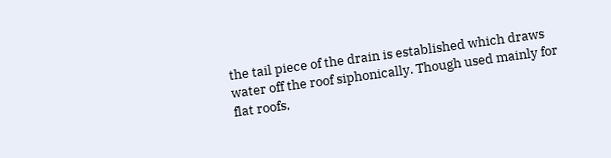the tail piece of the drain is established which draws water off the roof siphonically. Though used mainly for flat roofs,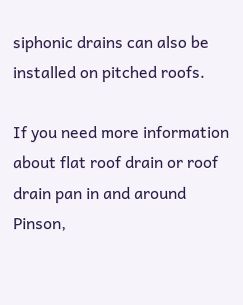siphonic drains can also be installed on pitched roofs.

If you need more information about flat roof drain or roof drain pan in and around Pinson,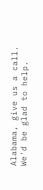Alabama, give us a call. We'd be glad to help.